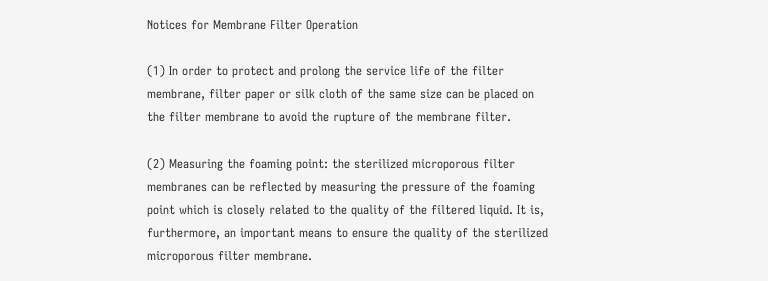Notices for Membrane Filter Operation

(1) In order to protect and prolong the service life of the filter membrane, filter paper or silk cloth of the same size can be placed on the filter membrane to avoid the rupture of the membrane filter.

(2) Measuring the foaming point: the sterilized microporous filter membranes can be reflected by measuring the pressure of the foaming point which is closely related to the quality of the filtered liquid. It is, furthermore, an important means to ensure the quality of the sterilized microporous filter membrane.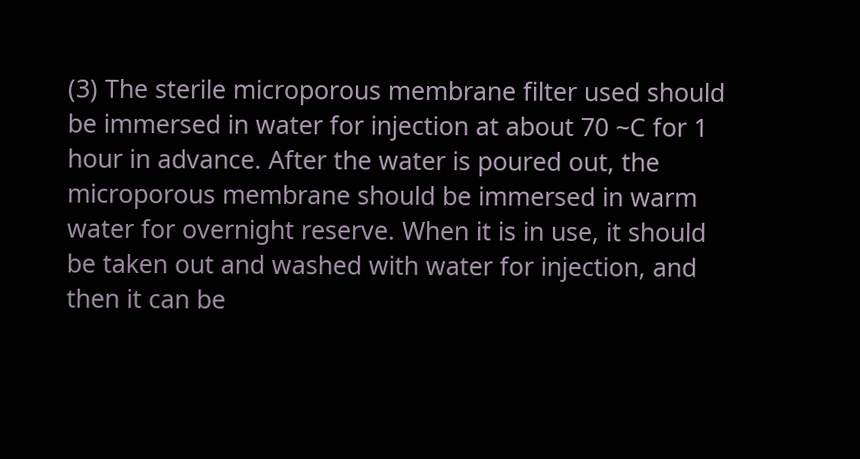(3) The sterile microporous membrane filter used should be immersed in water for injection at about 70 ~C for 1 hour in advance. After the water is poured out, the microporous membrane should be immersed in warm water for overnight reserve. When it is in use, it should be taken out and washed with water for injection, and then it can be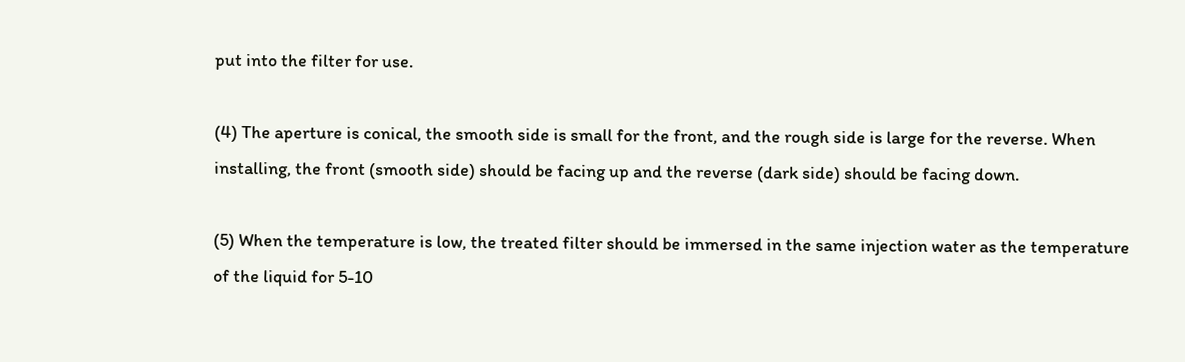put into the filter for use.

(4) The aperture is conical, the smooth side is small for the front, and the rough side is large for the reverse. When installing, the front (smooth side) should be facing up and the reverse (dark side) should be facing down.

(5) When the temperature is low, the treated filter should be immersed in the same injection water as the temperature of the liquid for 5-10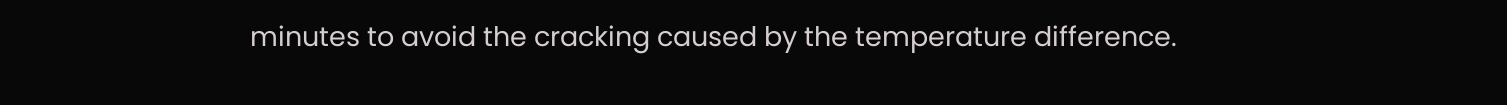minutes to avoid the cracking caused by the temperature difference.